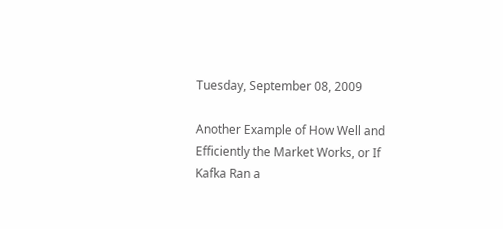Tuesday, September 08, 2009

Another Example of How Well and Efficiently the Market Works, or If Kafka Ran a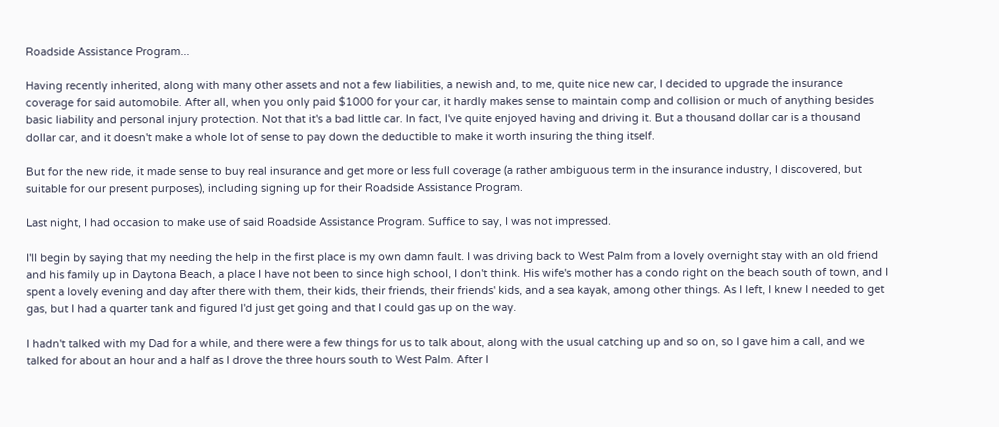Roadside Assistance Program...

Having recently inherited, along with many other assets and not a few liabilities, a newish and, to me, quite nice new car, I decided to upgrade the insurance coverage for said automobile. After all, when you only paid $1000 for your car, it hardly makes sense to maintain comp and collision or much of anything besides basic liability and personal injury protection. Not that it's a bad little car. In fact, I've quite enjoyed having and driving it. But a thousand dollar car is a thousand dollar car, and it doesn't make a whole lot of sense to pay down the deductible to make it worth insuring the thing itself.

But for the new ride, it made sense to buy real insurance and get more or less full coverage (a rather ambiguous term in the insurance industry, I discovered, but suitable for our present purposes), including signing up for their Roadside Assistance Program.

Last night, I had occasion to make use of said Roadside Assistance Program. Suffice to say, I was not impressed.

I'll begin by saying that my needing the help in the first place is my own damn fault. I was driving back to West Palm from a lovely overnight stay with an old friend and his family up in Daytona Beach, a place I have not been to since high school, I don't think. His wife's mother has a condo right on the beach south of town, and I spent a lovely evening and day after there with them, their kids, their friends, their friends' kids, and a sea kayak, among other things. As I left, I knew I needed to get gas, but I had a quarter tank and figured I'd just get going and that I could gas up on the way.

I hadn't talked with my Dad for a while, and there were a few things for us to talk about, along with the usual catching up and so on, so I gave him a call, and we talked for about an hour and a half as I drove the three hours south to West Palm. After I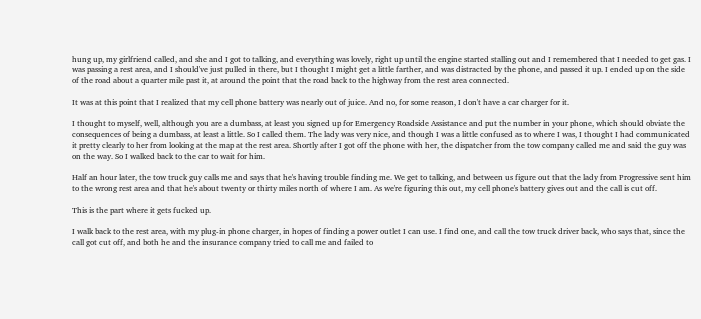hung up, my girlfriend called, and she and I got to talking, and everything was lovely, right up until the engine started stalling out and I remembered that I needed to get gas. I was passing a rest area, and I should've just pulled in there, but I thought I might get a little farther, and was distracted by the phone, and passed it up. I ended up on the side of the road about a quarter mile past it, at around the point that the road back to the highway from the rest area connected.

It was at this point that I realized that my cell phone battery was nearly out of juice. And no, for some reason, I don't have a car charger for it.

I thought to myself, well, although you are a dumbass, at least you signed up for Emergency Roadside Assistance and put the number in your phone, which should obviate the consequences of being a dumbass, at least a little. So I called them. The lady was very nice, and though I was a little confused as to where I was, I thought I had communicated it pretty clearly to her from looking at the map at the rest area. Shortly after I got off the phone with her, the dispatcher from the tow company called me and said the guy was on the way. So I walked back to the car to wait for him.

Half an hour later, the tow truck guy calls me and says that he's having trouble finding me. We get to talking, and between us figure out that the lady from Progressive sent him to the wrong rest area and that he's about twenty or thirty miles north of where I am. As we're figuring this out, my cell phone's battery gives out and the call is cut off.

This is the part where it gets fucked up.

I walk back to the rest area, with my plug-in phone charger, in hopes of finding a power outlet I can use. I find one, and call the tow truck driver back, who says that, since the call got cut off, and both he and the insurance company tried to call me and failed to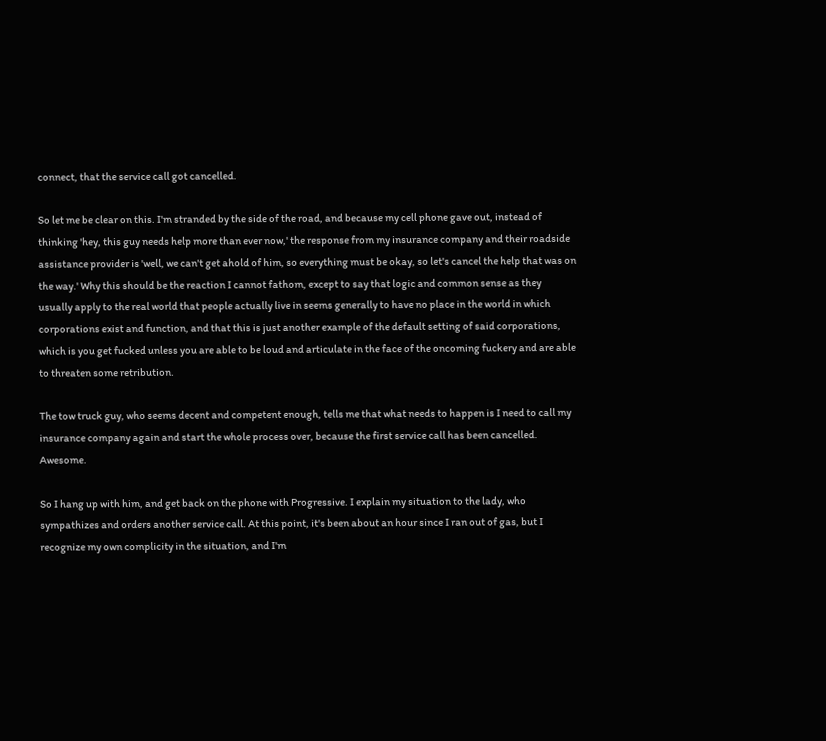connect, that the service call got cancelled.

So let me be clear on this. I'm stranded by the side of the road, and because my cell phone gave out, instead of thinking 'hey, this guy needs help more than ever now,' the response from my insurance company and their roadside assistance provider is 'well, we can't get ahold of him, so everything must be okay, so let's cancel the help that was on the way.' Why this should be the reaction I cannot fathom, except to say that logic and common sense as they usually apply to the real world that people actually live in seems generally to have no place in the world in which corporations exist and function, and that this is just another example of the default setting of said corporations, which is you get fucked unless you are able to be loud and articulate in the face of the oncoming fuckery and are able to threaten some retribution.

The tow truck guy, who seems decent and competent enough, tells me that what needs to happen is I need to call my insurance company again and start the whole process over, because the first service call has been cancelled. Awesome.

So I hang up with him, and get back on the phone with Progressive. I explain my situation to the lady, who sympathizes and orders another service call. At this point, it's been about an hour since I ran out of gas, but I recognize my own complicity in the situation, and I'm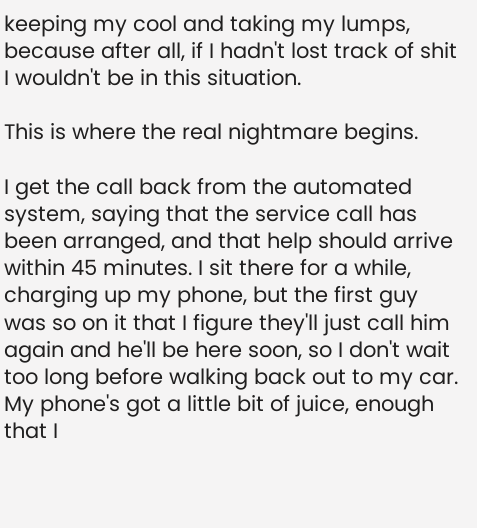keeping my cool and taking my lumps, because after all, if I hadn't lost track of shit I wouldn't be in this situation.

This is where the real nightmare begins.

I get the call back from the automated system, saying that the service call has been arranged, and that help should arrive within 45 minutes. I sit there for a while, charging up my phone, but the first guy was so on it that I figure they'll just call him again and he'll be here soon, so I don't wait too long before walking back out to my car. My phone's got a little bit of juice, enough that I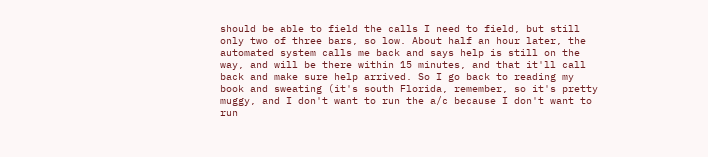should be able to field the calls I need to field, but still only two of three bars, so low. About half an hour later, the automated system calls me back and says help is still on the way, and will be there within 15 minutes, and that it'll call back and make sure help arrived. So I go back to reading my book and sweating (it's south Florida, remember, so it's pretty muggy, and I don't want to run the a/c because I don't want to run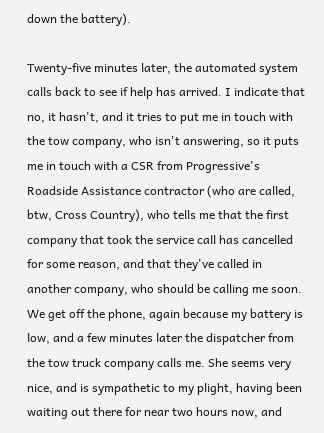down the battery).

Twenty-five minutes later, the automated system calls back to see if help has arrived. I indicate that no, it hasn't, and it tries to put me in touch with the tow company, who isn't answering, so it puts me in touch with a CSR from Progressive's Roadside Assistance contractor (who are called, btw, Cross Country), who tells me that the first company that took the service call has cancelled for some reason, and that they've called in another company, who should be calling me soon. We get off the phone, again because my battery is low, and a few minutes later the dispatcher from the tow truck company calls me. She seems very nice, and is sympathetic to my plight, having been waiting out there for near two hours now, and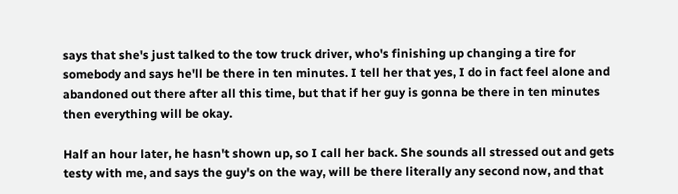says that she's just talked to the tow truck driver, who's finishing up changing a tire for somebody and says he'll be there in ten minutes. I tell her that yes, I do in fact feel alone and abandoned out there after all this time, but that if her guy is gonna be there in ten minutes then everything will be okay.

Half an hour later, he hasn't shown up, so I call her back. She sounds all stressed out and gets testy with me, and says the guy's on the way, will be there literally any second now, and that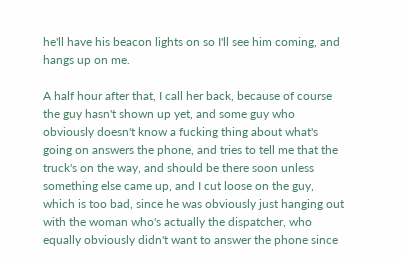he'll have his beacon lights on so I'll see him coming, and hangs up on me.

A half hour after that, I call her back, because of course the guy hasn't shown up yet, and some guy who obviously doesn't know a fucking thing about what's going on answers the phone, and tries to tell me that the truck's on the way, and should be there soon unless something else came up, and I cut loose on the guy, which is too bad, since he was obviously just hanging out with the woman who's actually the dispatcher, who equally obviously didn't want to answer the phone since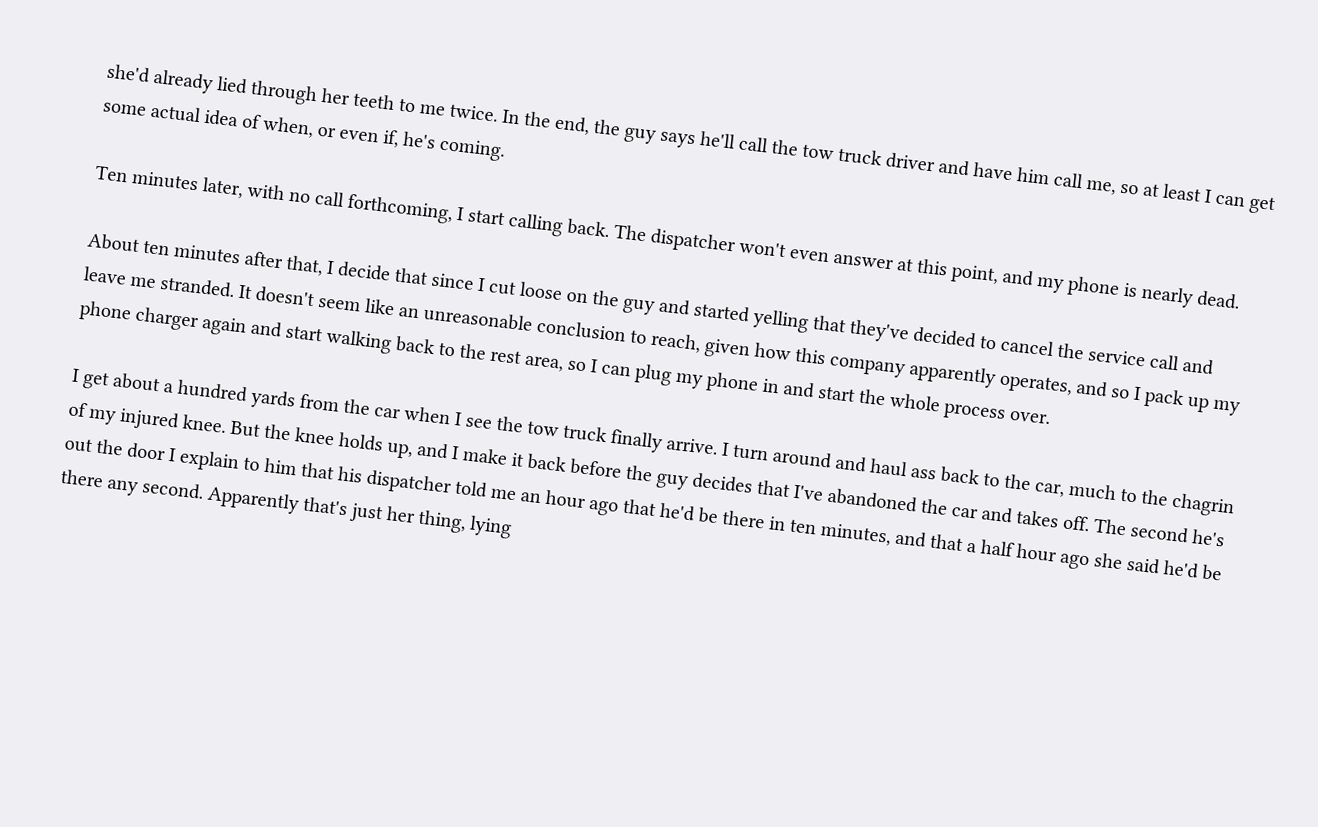she'd already lied through her teeth to me twice. In the end, the guy says he'll call the tow truck driver and have him call me, so at least I can get some actual idea of when, or even if, he's coming.

Ten minutes later, with no call forthcoming, I start calling back. The dispatcher won't even answer at this point, and my phone is nearly dead.

About ten minutes after that, I decide that since I cut loose on the guy and started yelling that they've decided to cancel the service call and leave me stranded. It doesn't seem like an unreasonable conclusion to reach, given how this company apparently operates, and so I pack up my phone charger again and start walking back to the rest area, so I can plug my phone in and start the whole process over.

I get about a hundred yards from the car when I see the tow truck finally arrive. I turn around and haul ass back to the car, much to the chagrin of my injured knee. But the knee holds up, and I make it back before the guy decides that I've abandoned the car and takes off. The second he's out the door I explain to him that his dispatcher told me an hour ago that he'd be there in ten minutes, and that a half hour ago she said he'd be there any second. Apparently that's just her thing, lying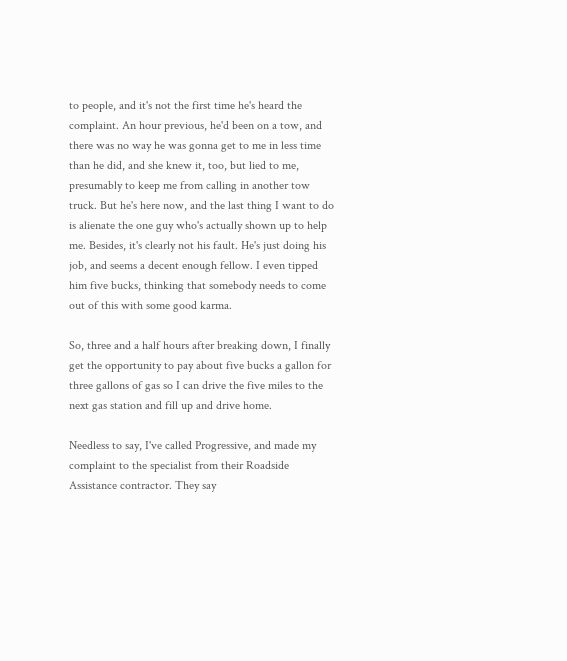to people, and it's not the first time he's heard the complaint. An hour previous, he'd been on a tow, and there was no way he was gonna get to me in less time than he did, and she knew it, too, but lied to me, presumably to keep me from calling in another tow truck. But he's here now, and the last thing I want to do is alienate the one guy who's actually shown up to help me. Besides, it's clearly not his fault. He's just doing his job, and seems a decent enough fellow. I even tipped him five bucks, thinking that somebody needs to come out of this with some good karma.

So, three and a half hours after breaking down, I finally get the opportunity to pay about five bucks a gallon for three gallons of gas so I can drive the five miles to the next gas station and fill up and drive home.

Needless to say, I've called Progressive, and made my complaint to the specialist from their Roadside Assistance contractor. They say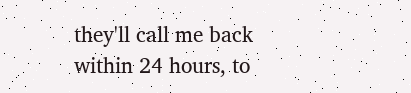they'll call me back within 24 hours, to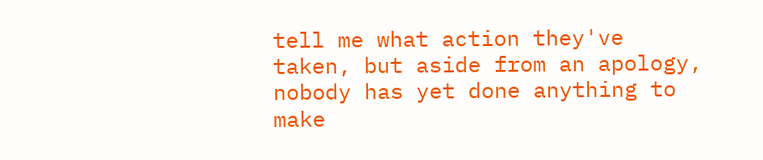tell me what action they've taken, but aside from an apology, nobody has yet done anything to make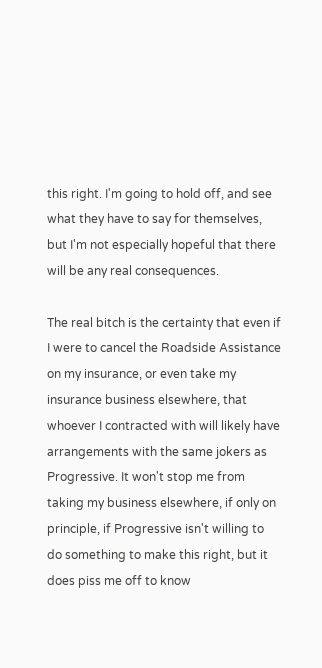this right. I'm going to hold off, and see what they have to say for themselves, but I'm not especially hopeful that there will be any real consequences.

The real bitch is the certainty that even if I were to cancel the Roadside Assistance on my insurance, or even take my insurance business elsewhere, that whoever I contracted with will likely have arrangements with the same jokers as Progressive. It won't stop me from taking my business elsewhere, if only on principle, if Progressive isn't willing to do something to make this right, but it does piss me off to know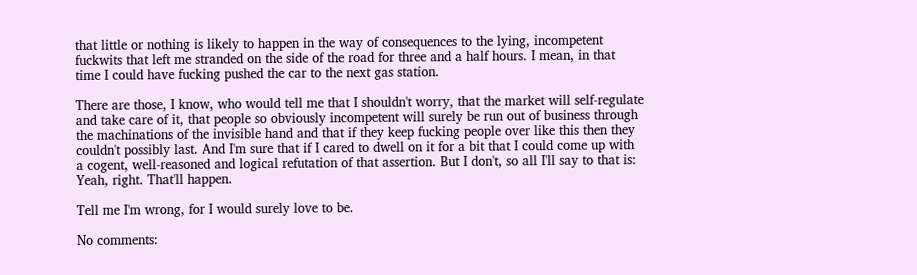that little or nothing is likely to happen in the way of consequences to the lying, incompetent fuckwits that left me stranded on the side of the road for three and a half hours. I mean, in that time I could have fucking pushed the car to the next gas station.

There are those, I know, who would tell me that I shouldn't worry, that the market will self-regulate and take care of it, that people so obviously incompetent will surely be run out of business through the machinations of the invisible hand and that if they keep fucking people over like this then they couldn't possibly last. And I'm sure that if I cared to dwell on it for a bit that I could come up with a cogent, well-reasoned and logical refutation of that assertion. But I don't, so all I'll say to that is: Yeah, right. That'll happen.

Tell me I'm wrong, for I would surely love to be.

No comments: